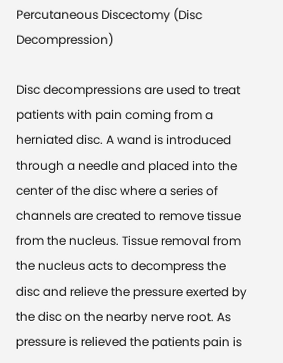Percutaneous Discectomy (Disc Decompression)

Disc decompressions are used to treat patients with pain coming from a herniated disc. A wand is introduced through a needle and placed into the center of the disc where a series of channels are created to remove tissue from the nucleus. Tissue removal from the nucleus acts to decompress the disc and relieve the pressure exerted by the disc on the nearby nerve root. As pressure is relieved the patients pain is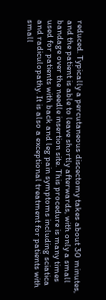reduced. Typically a percutaneous discectomy takes about 30 minutes, and the patient is able to leave shortly afterwards, with only a small bandage over the needle insertion site. This procedure is many times used for patients with back and leg pain symptoms including sciatica and radiculopathy. It is also a exceptional treatment for patients with small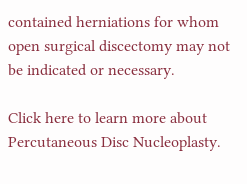contained herniations for whom open surgical discectomy may not be indicated or necessary.

Click here to learn more about Percutaneous Disc Nucleoplasty.